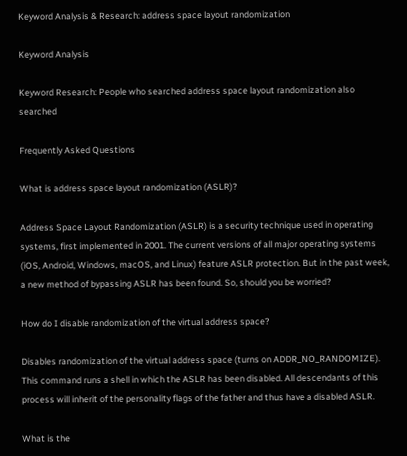Keyword Analysis & Research: address space layout randomization

Keyword Analysis

Keyword Research: People who searched address space layout randomization also searched

Frequently Asked Questions

What is address space layout randomization (ASLR)?

Address Space Layout Randomization (ASLR) is a security technique used in operating systems, first implemented in 2001. The current versions of all major operating systems (iOS, Android, Windows, macOS, and Linux) feature ASLR protection. But in the past week, a new method of bypassing ASLR has been found. So, should you be worried?

How do I disable randomization of the virtual address space?

Disables randomization of the virtual address space (turns on ADDR_NO_RANDOMIZE). This command runs a shell in which the ASLR has been disabled. All descendants of this process will inherit of the personality flags of the father and thus have a disabled ASLR.

What is the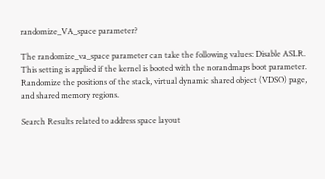randomize_VA_space parameter?

The randomize_va_space parameter can take the following values: Disable ASLR. This setting is applied if the kernel is booted with the norandmaps boot parameter. Randomize the positions of the stack, virtual dynamic shared object (VDSO) page, and shared memory regions.

Search Results related to address space layout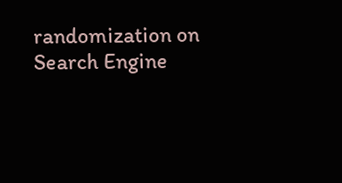randomization on Search Engine